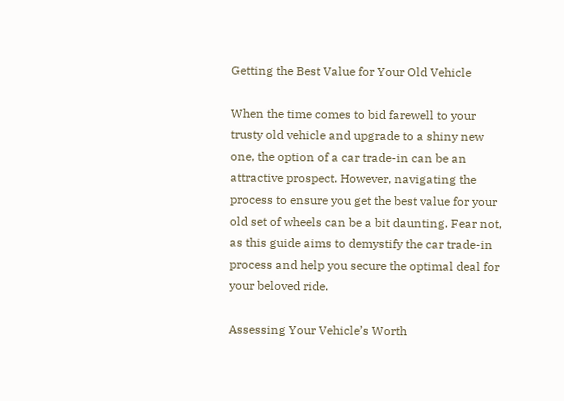Getting the Best Value for Your Old Vehicle

When the time comes to bid farewell to your trusty old vehicle and upgrade to a shiny new one, the option of a car trade-in can be an attractive prospect. However, navigating the process to ensure you get the best value for your old set of wheels can be a bit daunting. Fear not, as this guide aims to demystify the car trade-in process and help you secure the optimal deal for your beloved ride.

Assessing Your Vehicle’s Worth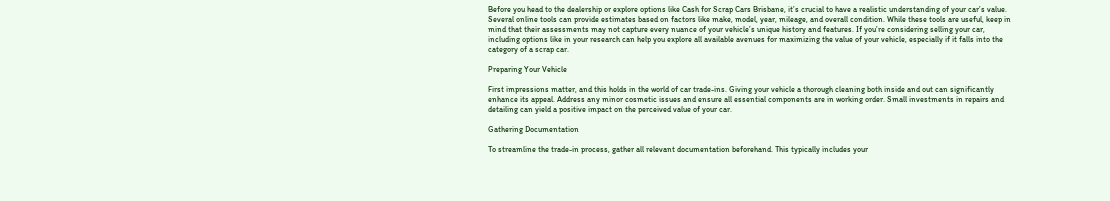Before you head to the dealership or explore options like Cash for Scrap Cars Brisbane, it’s crucial to have a realistic understanding of your car’s value. Several online tools can provide estimates based on factors like make, model, year, mileage, and overall condition. While these tools are useful, keep in mind that their assessments may not capture every nuance of your vehicle’s unique history and features. If you’re considering selling your car, including options like in your research can help you explore all available avenues for maximizing the value of your vehicle, especially if it falls into the category of a scrap car.

Preparing Your Vehicle

First impressions matter, and this holds in the world of car trade-ins. Giving your vehicle a thorough cleaning both inside and out can significantly enhance its appeal. Address any minor cosmetic issues and ensure all essential components are in working order. Small investments in repairs and detailing can yield a positive impact on the perceived value of your car.

Gathering Documentation

To streamline the trade-in process, gather all relevant documentation beforehand. This typically includes your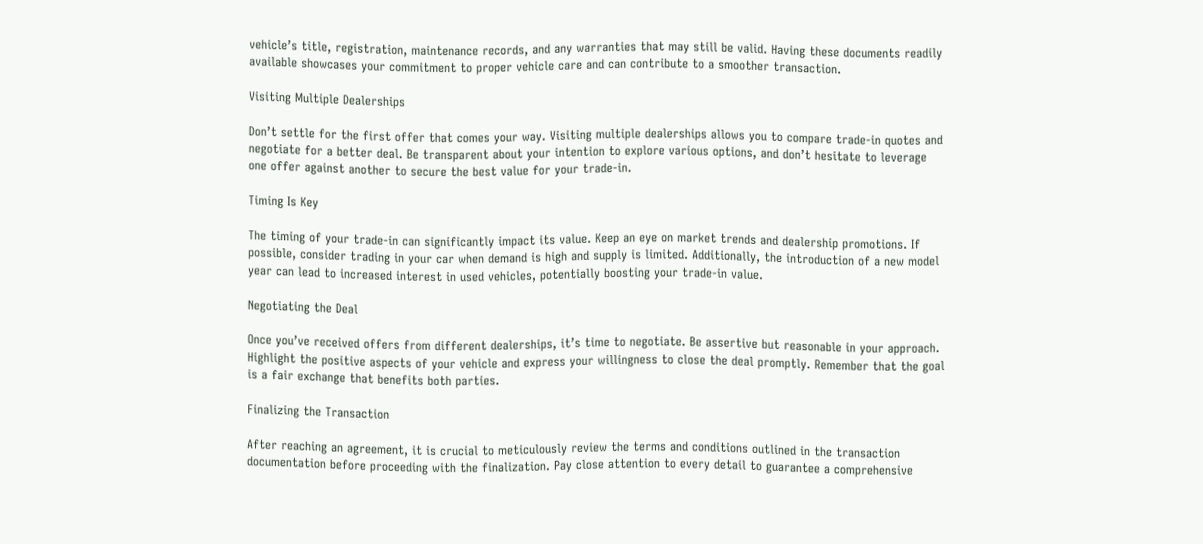vehicle’s title, registration, maintenance records, and any warranties that may still be valid. Having these documents readily available showcases your commitment to proper vehicle care and can contribute to a smoother transaction.

Visiting Multiple Dealerships

Don’t settle for the first offer that comes your way. Visiting multiple dealerships allows you to compare trade-in quotes and negotiate for a better deal. Be transparent about your intention to explore various options, and don’t hesitate to leverage one offer against another to secure the best value for your trade-in.

Timing Is Key

The timing of your trade-in can significantly impact its value. Keep an eye on market trends and dealership promotions. If possible, consider trading in your car when demand is high and supply is limited. Additionally, the introduction of a new model year can lead to increased interest in used vehicles, potentially boosting your trade-in value.

Negotiating the Deal

Once you’ve received offers from different dealerships, it’s time to negotiate. Be assertive but reasonable in your approach. Highlight the positive aspects of your vehicle and express your willingness to close the deal promptly. Remember that the goal is a fair exchange that benefits both parties.

Finalizing the Transaction

After reaching an agreement, it is crucial to meticulously review the terms and conditions outlined in the transaction documentation before proceeding with the finalization. Pay close attention to every detail to guarantee a comprehensive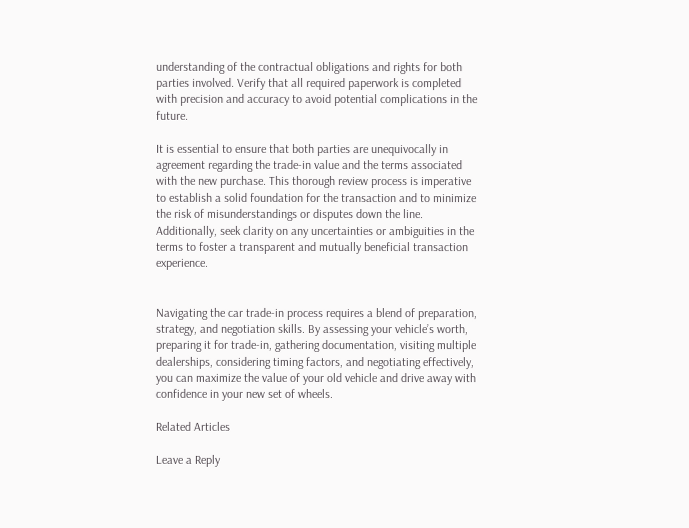understanding of the contractual obligations and rights for both parties involved. Verify that all required paperwork is completed with precision and accuracy to avoid potential complications in the future.

It is essential to ensure that both parties are unequivocally in agreement regarding the trade-in value and the terms associated with the new purchase. This thorough review process is imperative to establish a solid foundation for the transaction and to minimize the risk of misunderstandings or disputes down the line. Additionally, seek clarity on any uncertainties or ambiguities in the terms to foster a transparent and mutually beneficial transaction experience.


Navigating the car trade-in process requires a blend of preparation, strategy, and negotiation skills. By assessing your vehicle’s worth, preparing it for trade-in, gathering documentation, visiting multiple dealerships, considering timing factors, and negotiating effectively, you can maximize the value of your old vehicle and drive away with confidence in your new set of wheels.

Related Articles

Leave a Reply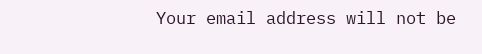Your email address will not be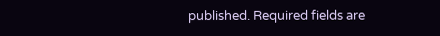published. Required fields are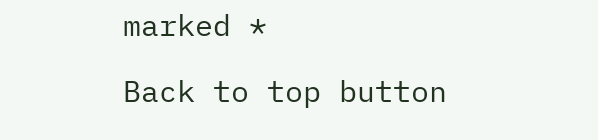marked *

Back to top button